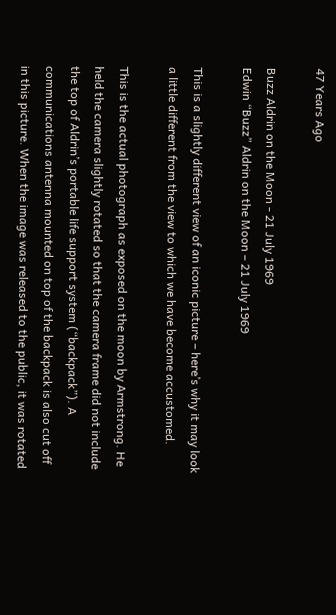47 Years Ago

Buzz Aldrin on the Moon - 21 July 1969
Edwin “Buzz” Aldrin on the Moon – 21 July 1969

This is a slightly different view of an iconic picture – here’s why it may look a little different from the view to which we have become accustomed.

This is the actual photograph as exposed on the moon by Armstrong. He held the camera slightly rotated so that the camera frame did not include the top of Aldrin’s portable life support system (“backpack”). A communications antenna mounted on top of the backpack is also cut off in this picture. When the image was released to the public, it was rotated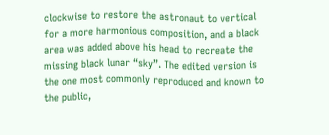clockwise to restore the astronaut to vertical for a more harmonious composition, and a black area was added above his head to recreate the missing black lunar “sky”. The edited version is the one most commonly reproduced and known to the public,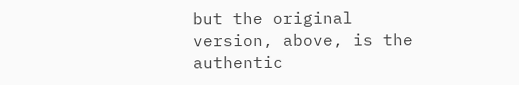but the original version, above, is the authentic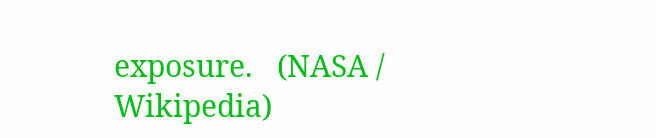exposure.   (NASA / Wikipedia)